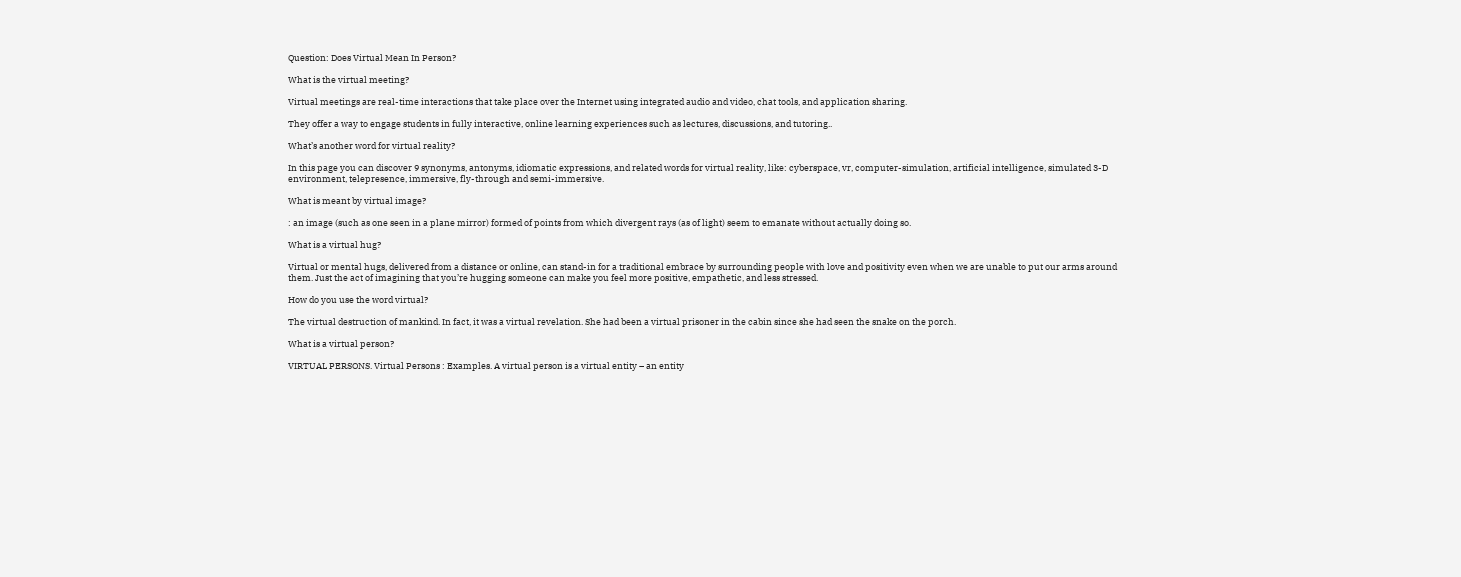Question: Does Virtual Mean In Person?

What is the virtual meeting?

Virtual meetings are real-time interactions that take place over the Internet using integrated audio and video, chat tools, and application sharing.

They offer a way to engage students in fully interactive, online learning experiences such as lectures, discussions, and tutoring..

What’s another word for virtual reality?

In this page you can discover 9 synonyms, antonyms, idiomatic expressions, and related words for virtual reality, like: cyberspace, vr, computer-simulation, artificial intelligence, simulated 3-D environment, telepresence, immersive, fly-through and semi-immersive.

What is meant by virtual image?

: an image (such as one seen in a plane mirror) formed of points from which divergent rays (as of light) seem to emanate without actually doing so.

What is a virtual hug?

Virtual or mental hugs, delivered from a distance or online, can stand-in for a traditional embrace by surrounding people with love and positivity even when we are unable to put our arms around them. Just the act of imagining that you’re hugging someone can make you feel more positive, empathetic, and less stressed.

How do you use the word virtual?

The virtual destruction of mankind. In fact, it was a virtual revelation. She had been a virtual prisoner in the cabin since she had seen the snake on the porch.

What is a virtual person?

VIRTUAL PERSONS. Virtual Persons : Examples. A virtual person is a virtual entity – an entity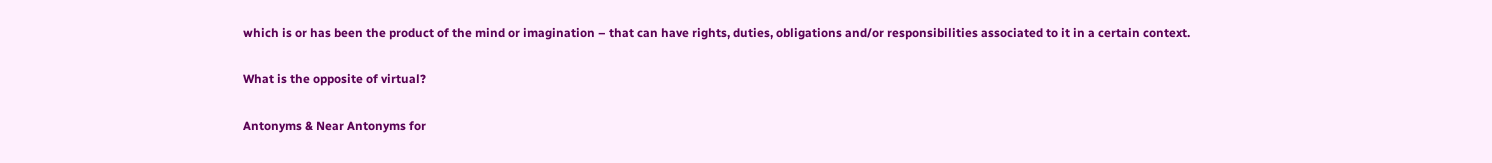which is or has been the product of the mind or imagination – that can have rights, duties, obligations and/or responsibilities associated to it in a certain context.

What is the opposite of virtual?

Antonyms & Near Antonyms for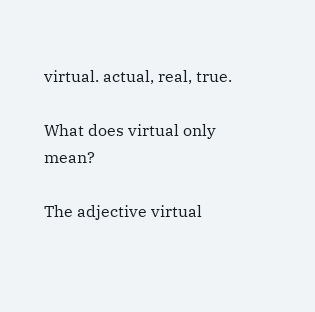virtual. actual, real, true.

What does virtual only mean?

The adjective virtual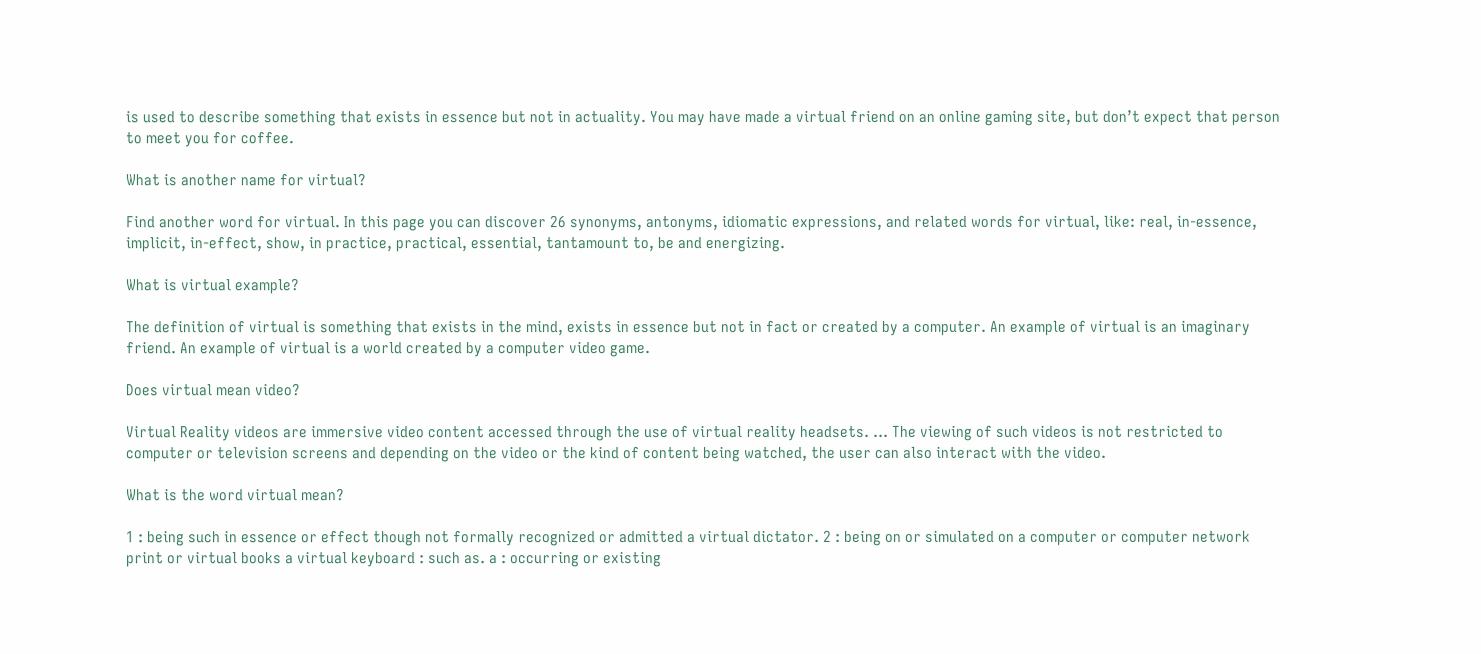is used to describe something that exists in essence but not in actuality. You may have made a virtual friend on an online gaming site, but don’t expect that person to meet you for coffee.

What is another name for virtual?

Find another word for virtual. In this page you can discover 26 synonyms, antonyms, idiomatic expressions, and related words for virtual, like: real, in-essence, implicit, in-effect, show, in practice, practical, essential, tantamount to, be and energizing.

What is virtual example?

The definition of virtual is something that exists in the mind, exists in essence but not in fact or created by a computer. An example of virtual is an imaginary friend. An example of virtual is a world created by a computer video game.

Does virtual mean video?

Virtual Reality videos are immersive video content accessed through the use of virtual reality headsets. … The viewing of such videos is not restricted to computer or television screens and depending on the video or the kind of content being watched, the user can also interact with the video.

What is the word virtual mean?

1 : being such in essence or effect though not formally recognized or admitted a virtual dictator. 2 : being on or simulated on a computer or computer network print or virtual books a virtual keyboard : such as. a : occurring or existing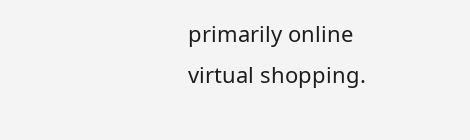primarily online virtual shopping.